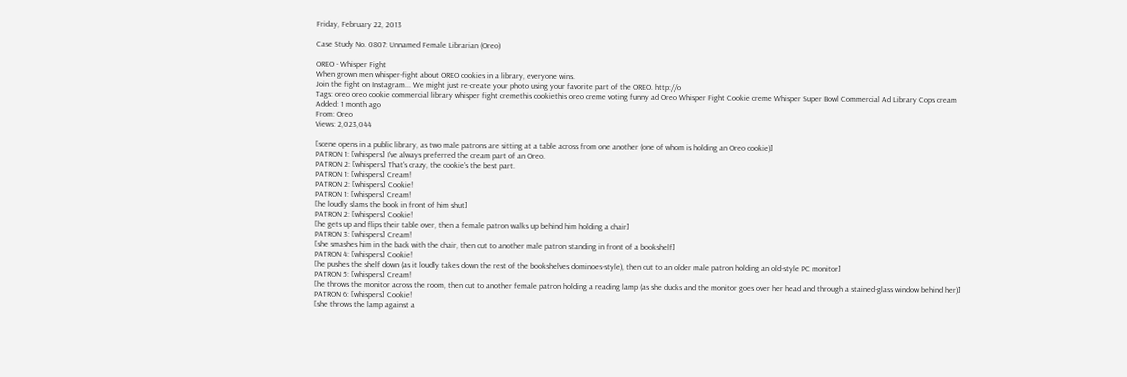Friday, February 22, 2013

Case Study No. 0807: Unnamed Female Librarian (Oreo)

OREO - Whisper Fight
When grown men whisper-fight about OREO cookies in a library, everyone wins.
Join the fight on Instagram... We might just re-create your photo using your favorite part of the OREO. http://o
Tags: oreo oreo cookie commercial library whisper fight cremethis cookiethis oreo creme voting funny ad Oreo Whisper Fight Cookie creme Whisper Super Bowl Commercial Ad Library Cops cream
Added: 1 month ago
From: Oreo
Views: 2,023,044

[scene opens in a public library, as two male patrons are sitting at a table across from one another (one of whom is holding an Oreo cookie)]
PATRON 1: [whispers] I've always preferred the cream part of an Oreo.
PATRON 2: [whispers] That's crazy, the cookie's the best part.
PATRON 1: [whispers] Cream!
PATRON 2: [whispers] Cookie!
PATRON 1: [whispers] Cream!
[he loudly slams the book in front of him shut]
PATRON 2: [whispers] Cookie!
[he gets up and flips their table over, then a female patron walks up behind him holding a chair]
PATRON 3: [whispers] Cream!
[she smashes him in the back with the chair, then cut to another male patron standing in front of a bookshelf]
PATRON 4: [whispers] Cookie!
[he pushes the shelf down (as it loudly takes down the rest of the bookshelves dominoes-style), then cut to an older male patron holding an old-style PC monitor]
PATRON 5: [whispers] Cream!
[he throws the monitor across the room, then cut to another female patron holding a reading lamp (as she ducks and the monitor goes over her head and through a stained-glass window behind her)]
PATRON 6: [whispers] Cookie!
[she throws the lamp against a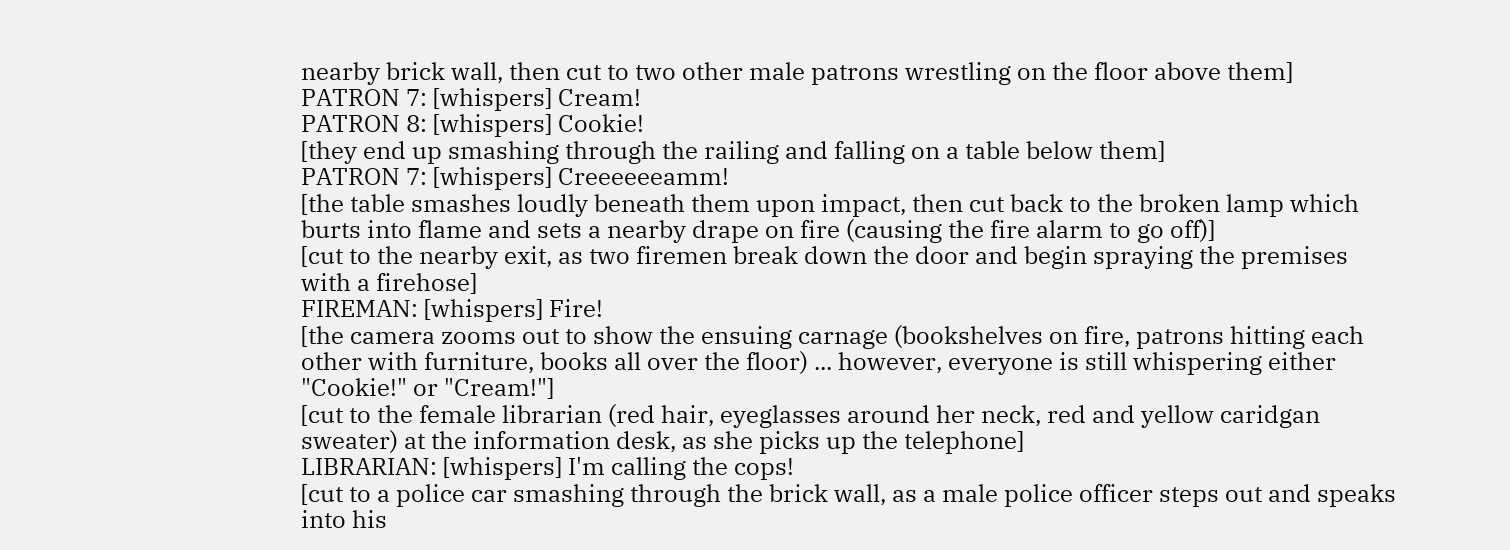nearby brick wall, then cut to two other male patrons wrestling on the floor above them]
PATRON 7: [whispers] Cream!
PATRON 8: [whispers] Cookie!
[they end up smashing through the railing and falling on a table below them]
PATRON 7: [whispers] Creeeeeeamm!
[the table smashes loudly beneath them upon impact, then cut back to the broken lamp which burts into flame and sets a nearby drape on fire (causing the fire alarm to go off)]
[cut to the nearby exit, as two firemen break down the door and begin spraying the premises with a firehose]
FIREMAN: [whispers] Fire!
[the camera zooms out to show the ensuing carnage (bookshelves on fire, patrons hitting each other with furniture, books all over the floor) ... however, everyone is still whispering either "Cookie!" or "Cream!"]
[cut to the female librarian (red hair, eyeglasses around her neck, red and yellow caridgan sweater) at the information desk, as she picks up the telephone]
LIBRARIAN: [whispers] I'm calling the cops!
[cut to a police car smashing through the brick wall, as a male police officer steps out and speaks into his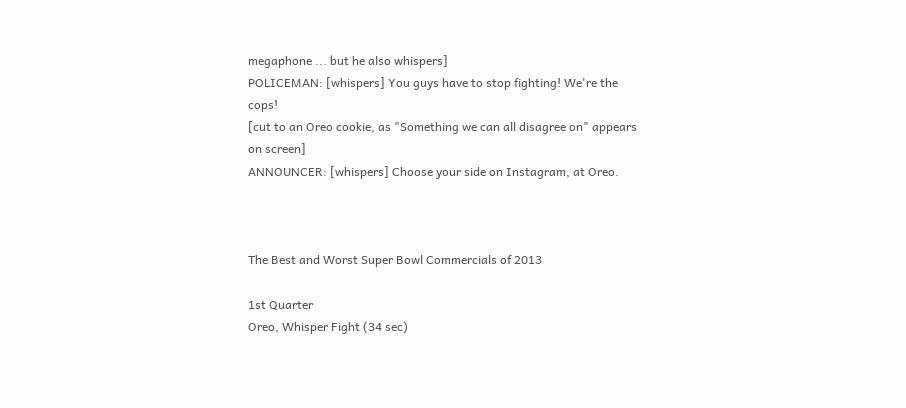megaphone ... but he also whispers]
POLICEMAN: [whispers] You guys have to stop fighting! We're the cops!
[cut to an Oreo cookie, as "Something we can all disagree on" appears on screen]
ANNOUNCER: [whispers] Choose your side on Instagram, at Oreo.



The Best and Worst Super Bowl Commercials of 2013

1st Quarter
Oreo, Whisper Fight (34 sec)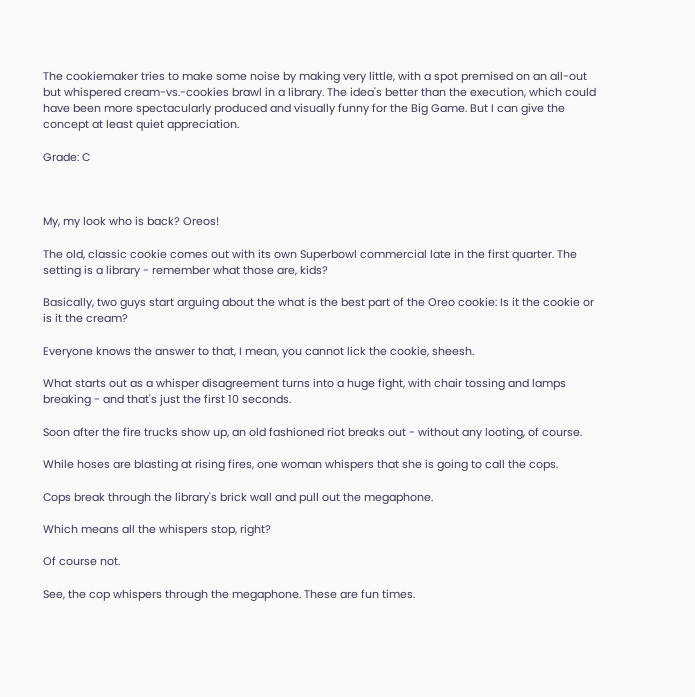The cookiemaker tries to make some noise by making very little, with a spot premised on an all-out but whispered cream-vs.-cookies brawl in a library. The idea's better than the execution, which could have been more spectacularly produced and visually funny for the Big Game. But I can give the concept at least quiet appreciation.

Grade: C



My, my look who is back? Oreos!

The old, classic cookie comes out with its own Superbowl commercial late in the first quarter. The setting is a library - remember what those are, kids?

Basically, two guys start arguing about the what is the best part of the Oreo cookie: Is it the cookie or is it the cream?

Everyone knows the answer to that, I mean, you cannot lick the cookie, sheesh.

What starts out as a whisper disagreement turns into a huge fight, with chair tossing and lamps breaking - and that's just the first 10 seconds.

Soon after the fire trucks show up, an old fashioned riot breaks out - without any looting, of course.

While hoses are blasting at rising fires, one woman whispers that she is going to call the cops.

Cops break through the library's brick wall and pull out the megaphone.

Which means all the whispers stop, right?

Of course not.

See, the cop whispers through the megaphone. These are fun times.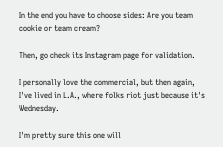In the end you have to choose sides: Are you team cookie or team cream?

Then, go check its Instagram page for validation.

I personally love the commercial, but then again, I've lived in L.A., where folks riot just because it's Wednesday.

I'm pretty sure this one will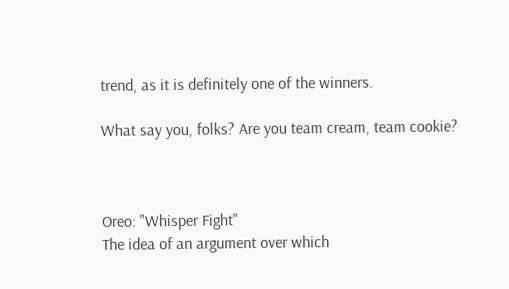trend, as it is definitely one of the winners.

What say you, folks? Are you team cream, team cookie?



Oreo: "Whisper Fight"
The idea of an argument over which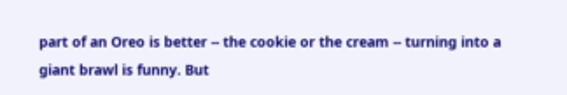part of an Oreo is better -- the cookie or the cream -- turning into a giant brawl is funny. But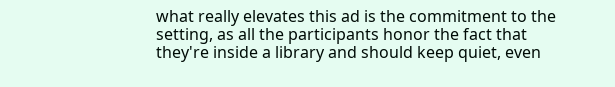what really elevates this ad is the commitment to the setting, as all the participants honor the fact that they're inside a library and should keep quiet, even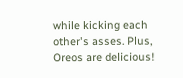while kicking each other's asses. Plus, Oreos are delicious!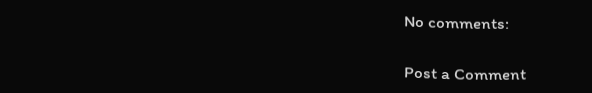No comments:

Post a Comment